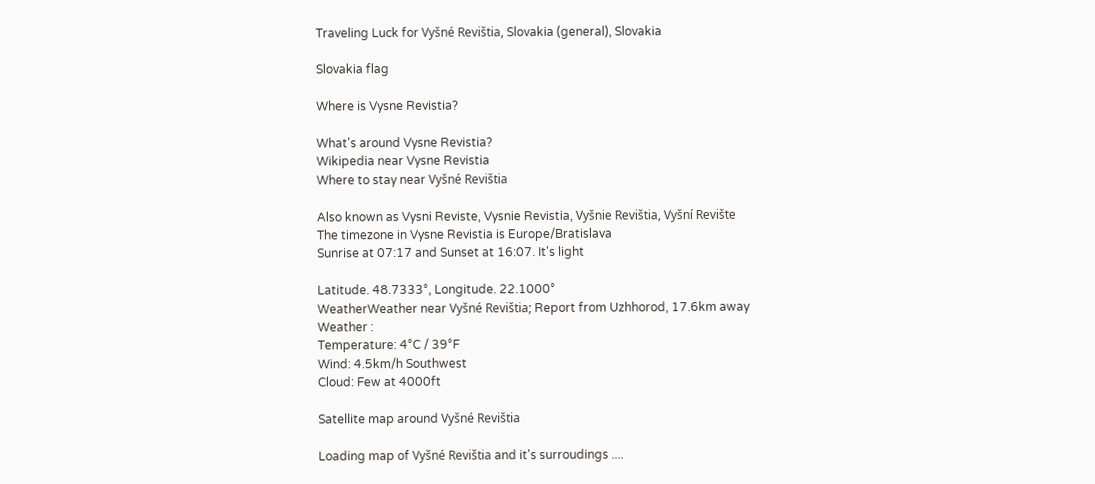Traveling Luck for Vyšné Revištia, Slovakia (general), Slovakia

Slovakia flag

Where is Vysne Revistia?

What's around Vysne Revistia?
Wikipedia near Vysne Revistia
Where to stay near Vyšné Revištia

Also known as Vysni Reviste, Vysnie Revistia, Vyšnie Revištia, Vyšní Revište
The timezone in Vysne Revistia is Europe/Bratislava
Sunrise at 07:17 and Sunset at 16:07. It's light

Latitude. 48.7333°, Longitude. 22.1000°
WeatherWeather near Vyšné Revištia; Report from Uzhhorod, 17.6km away
Weather :
Temperature: 4°C / 39°F
Wind: 4.5km/h Southwest
Cloud: Few at 4000ft

Satellite map around Vyšné Revištia

Loading map of Vyšné Revištia and it's surroudings ....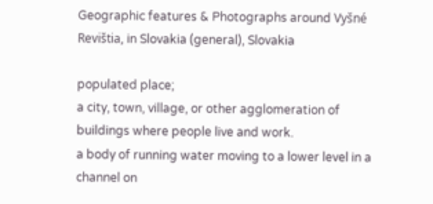Geographic features & Photographs around Vyšné Revištia, in Slovakia (general), Slovakia

populated place;
a city, town, village, or other agglomeration of buildings where people live and work.
a body of running water moving to a lower level in a channel on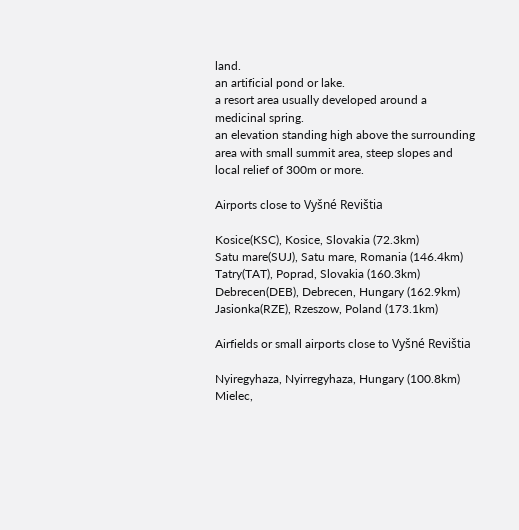land.
an artificial pond or lake.
a resort area usually developed around a medicinal spring.
an elevation standing high above the surrounding area with small summit area, steep slopes and local relief of 300m or more.

Airports close to Vyšné Revištia

Kosice(KSC), Kosice, Slovakia (72.3km)
Satu mare(SUJ), Satu mare, Romania (146.4km)
Tatry(TAT), Poprad, Slovakia (160.3km)
Debrecen(DEB), Debrecen, Hungary (162.9km)
Jasionka(RZE), Rzeszow, Poland (173.1km)

Airfields or small airports close to Vyšné Revištia

Nyiregyhaza, Nyirregyhaza, Hungary (100.8km)
Mielec,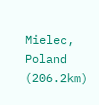Mielec, Poland (206.2km)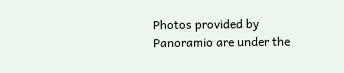Photos provided by Panoramio are under the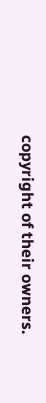copyright of their owners.